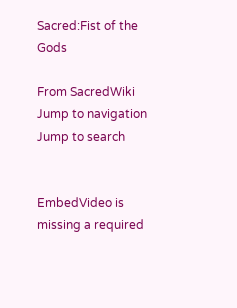Sacred:Fist of the Gods

From SacredWiki
Jump to navigation Jump to search


EmbedVideo is missing a required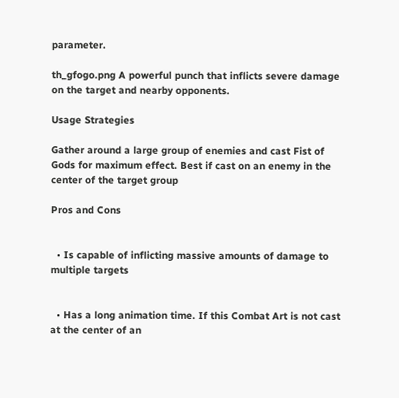parameter.

th_gfogo.png A powerful punch that inflicts severe damage on the target and nearby opponents.

Usage Strategies

Gather around a large group of enemies and cast Fist of Gods for maximum effect. Best if cast on an enemy in the center of the target group

Pros and Cons


  • Is capable of inflicting massive amounts of damage to multiple targets


  • Has a long animation time. If this Combat Art is not cast at the center of an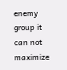enemy group it can not maximize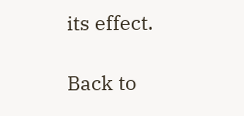its effect.

Back to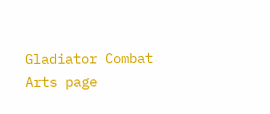Gladiator Combat Arts page